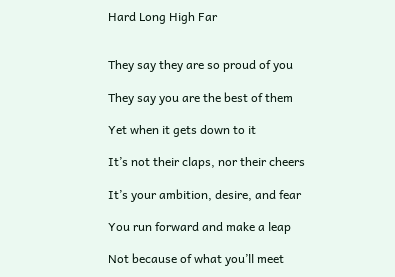Hard Long High Far


They say they are so proud of you

They say you are the best of them

Yet when it gets down to it

It’s not their claps, nor their cheers

It’s your ambition, desire, and fear

You run forward and make a leap

Not because of what you’ll meet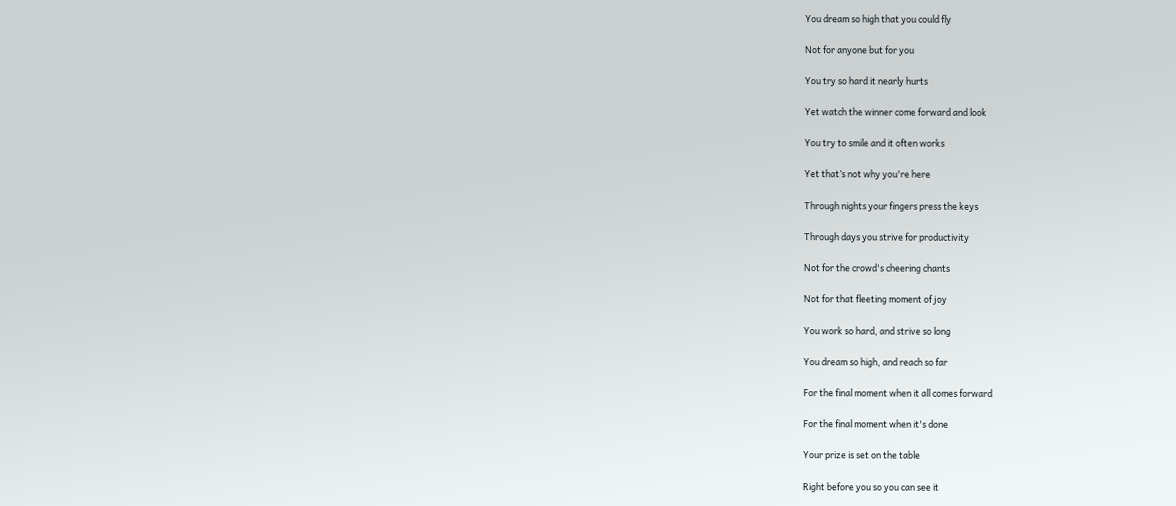You dream so high that you could fly

Not for anyone but for you

You try so hard it nearly hurts

Yet watch the winner come forward and look

You try to smile and it often works

Yet that’s not why you're here

Through nights your fingers press the keys

Through days you strive for productivity

Not for the crowd's cheering chants

Not for that fleeting moment of joy

You work so hard, and strive so long

You dream so high, and reach so far

For the final moment when it all comes forward

For the final moment when it's done

Your prize is set on the table

Right before you so you can see it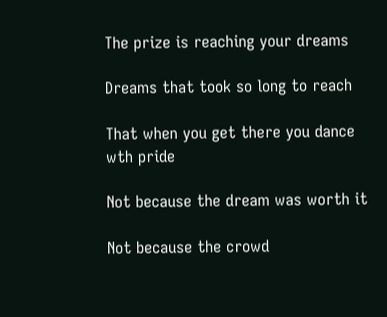The prize is reaching your dreams

Dreams that took so long to reach

That when you get there you dance wth pride

Not because the dream was worth it

Not because the crowd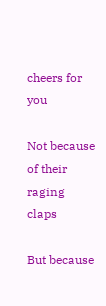cheers for you

Not because of their raging claps

But because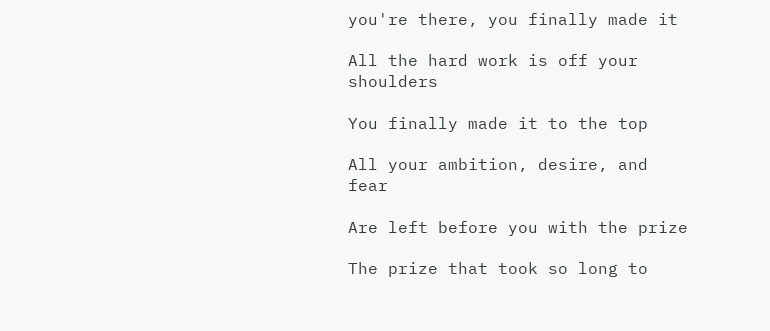you're there, you finally made it

All the hard work is off your shoulders

You finally made it to the top

All your ambition, desire, and fear

Are left before you with the prize

The prize that took so long to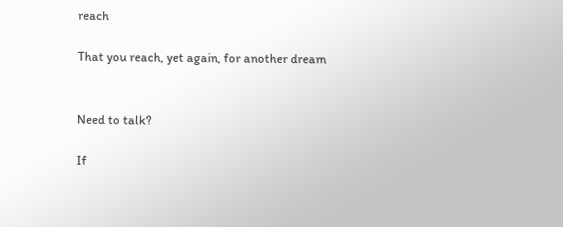reach

That you reach, yet again, for another dream


Need to talk?

If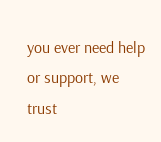you ever need help or support, we trust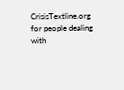CrisisTextline.org for people dealing with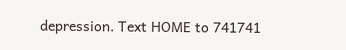depression. Text HOME to 741741